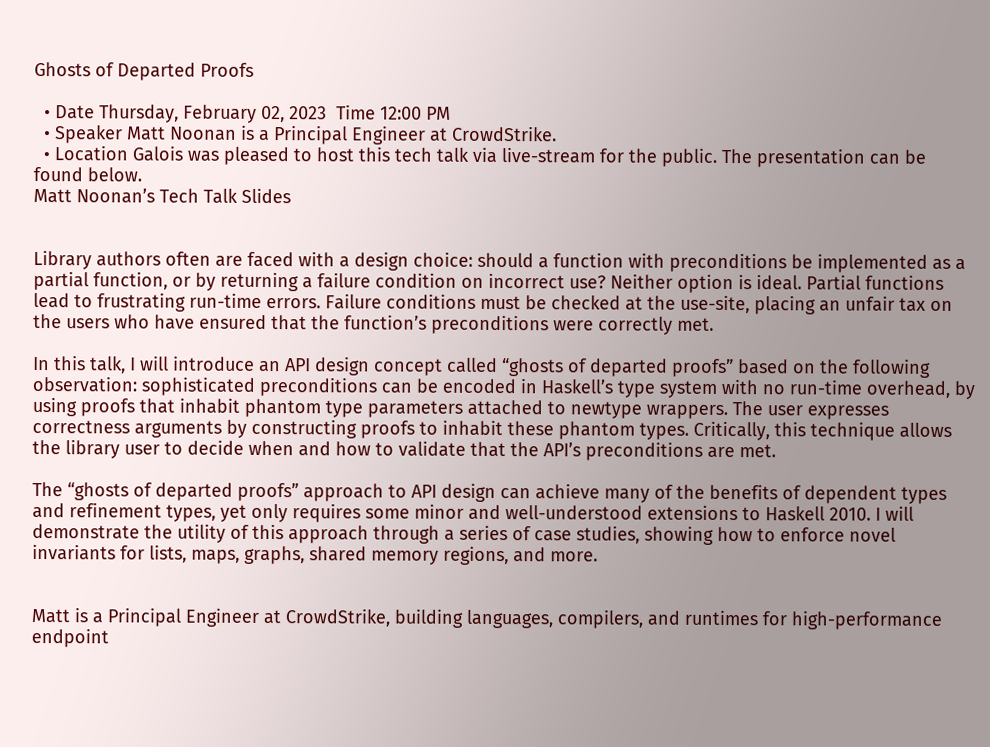Ghosts of Departed Proofs

  • Date Thursday, February 02, 2023  Time 12:00 PM
  • Speaker Matt Noonan is a Principal Engineer at CrowdStrike.
  • Location Galois was pleased to host this tech talk via live-stream for the public. The presentation can be found below.
Matt Noonan’s Tech Talk Slides


Library authors often are faced with a design choice: should a function with preconditions be implemented as a partial function, or by returning a failure condition on incorrect use? Neither option is ideal. Partial functions lead to frustrating run-time errors. Failure conditions must be checked at the use-site, placing an unfair tax on the users who have ensured that the function’s preconditions were correctly met.

In this talk, I will introduce an API design concept called “ghosts of departed proofs” based on the following observation: sophisticated preconditions can be encoded in Haskell’s type system with no run-time overhead, by using proofs that inhabit phantom type parameters attached to newtype wrappers. The user expresses correctness arguments by constructing proofs to inhabit these phantom types. Critically, this technique allows the library user to decide when and how to validate that the API’s preconditions are met.

The “ghosts of departed proofs” approach to API design can achieve many of the benefits of dependent types and refinement types, yet only requires some minor and well-understood extensions to Haskell 2010. I will demonstrate the utility of this approach through a series of case studies, showing how to enforce novel invariants for lists, maps, graphs, shared memory regions, and more.


Matt is a Principal Engineer at CrowdStrike, building languages, compilers, and runtimes for high-performance endpoint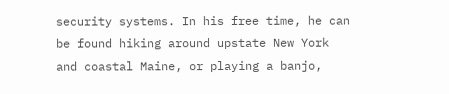security systems. In his free time, he can be found hiking around upstate New York and coastal Maine, or playing a banjo,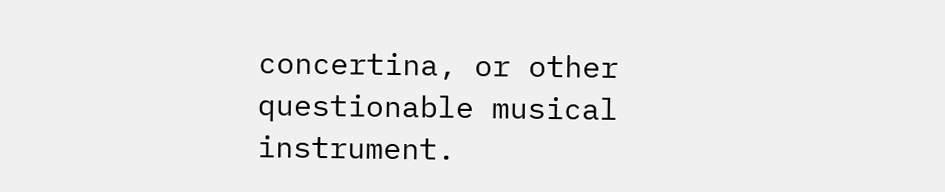concertina, or other questionable musical instrument.